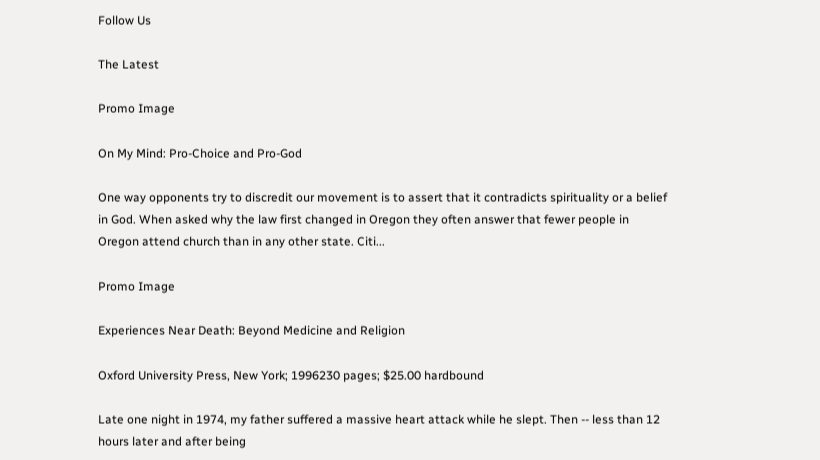Follow Us

The Latest

Promo Image

On My Mind: Pro-Choice and Pro-God

One way opponents try to discredit our movement is to assert that it contradicts spirituality or a belief in God. When asked why the law first changed in Oregon they often answer that fewer people in Oregon attend church than in any other state. Citi...

Promo Image

Experiences Near Death: Beyond Medicine and Religion

Oxford University Press, New York; 1996230 pages; $25.00 hardbound

Late one night in 1974, my father suffered a massive heart attack while he slept. Then -- less than 12 hours later and after being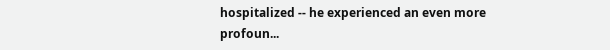hospitalized -- he experienced an even more profoun...